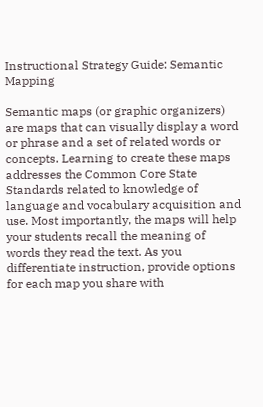Instructional Strategy Guide: Semantic Mapping

Semantic maps (or graphic organizers) are maps that can visually display a word or phrase and a set of related words or concepts. Learning to create these maps addresses the Common Core State Standards related to knowledge of language and vocabulary acquisition and use. Most importantly, the maps will help your students recall the meaning of words they read the text. As you differentiate instruction, provide options for each map you share with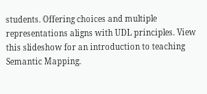students. Offering choices and multiple representations aligns with UDL principles. View this slideshow for an introduction to teaching Semantic Mapping.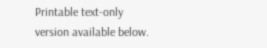Printable text-only version available below.